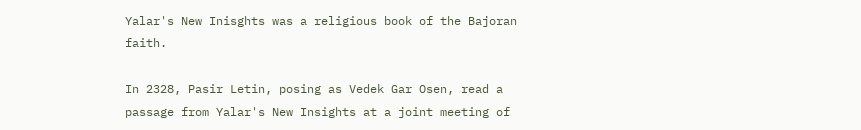Yalar's New Inisghts was a religious book of the Bajoran faith.

In 2328, Pasir Letin, posing as Vedek Gar Osen, read a passage from Yalar's New Insights at a joint meeting of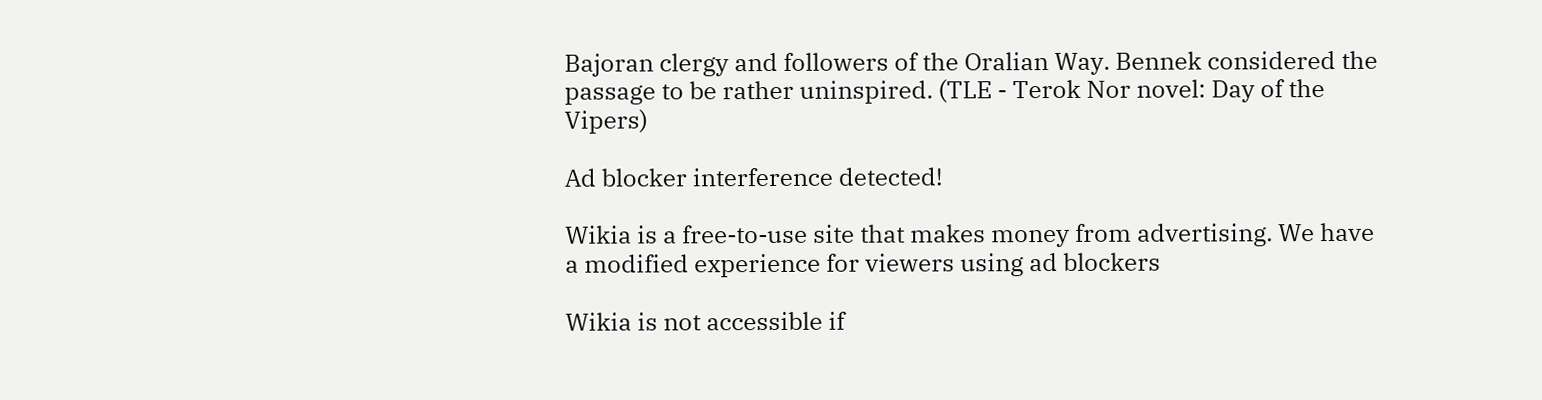Bajoran clergy and followers of the Oralian Way. Bennek considered the passage to be rather uninspired. (TLE - Terok Nor novel: Day of the Vipers)

Ad blocker interference detected!

Wikia is a free-to-use site that makes money from advertising. We have a modified experience for viewers using ad blockers

Wikia is not accessible if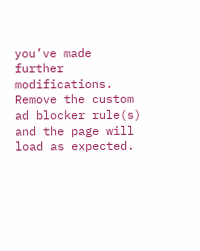you’ve made further modifications. Remove the custom ad blocker rule(s) and the page will load as expected.